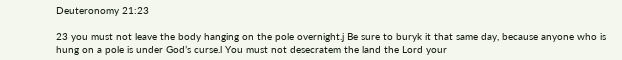Deuteronomy 21:23

23 you must not leave the body hanging on the pole overnight.j Be sure to buryk it that same day, because anyone who is hung on a pole is under God’s curse.l You must not desecratem the land the Lord your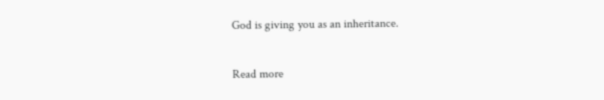God is giving you as an inheritance.

Read more